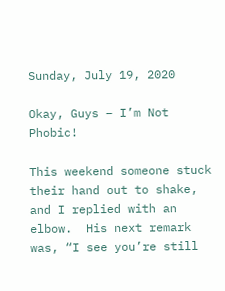Sunday, July 19, 2020

Okay, Guys – I’m Not Phobic!

This weekend someone stuck their hand out to shake, and I replied with an elbow.  His next remark was, “I see you’re still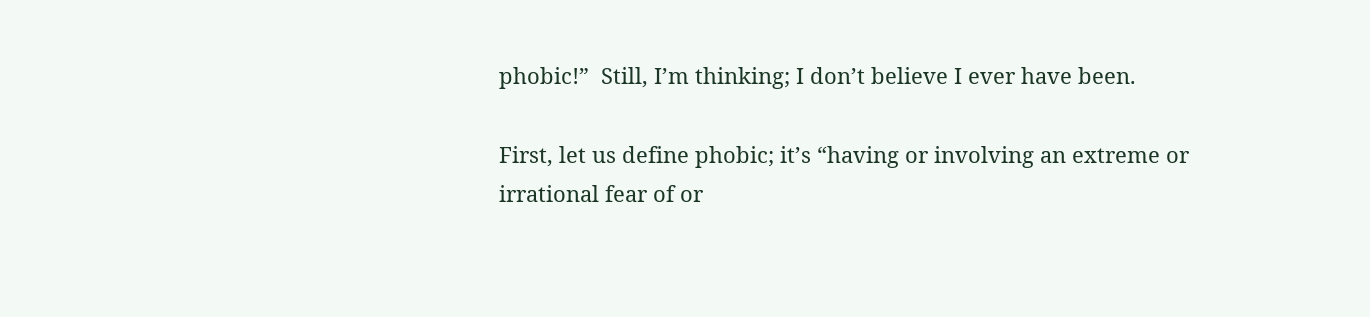phobic!”  Still, I’m thinking; I don’t believe I ever have been.

First, let us define phobic; it’s “having or involving an extreme or irrational fear of or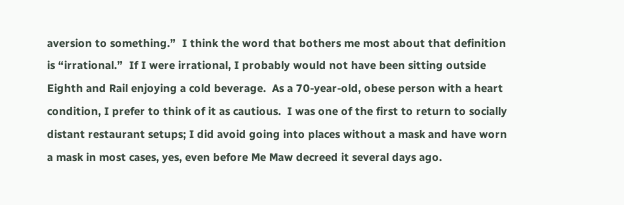aversion to something.”  I think the word that bothers me most about that definition is “irrational.”  If I were irrational, I probably would not have been sitting outside Eighth and Rail enjoying a cold beverage.  As a 70-year-old, obese person with a heart condition, I prefer to think of it as cautious.  I was one of the first to return to socially distant restaurant setups; I did avoid going into places without a mask and have worn a mask in most cases, yes, even before Me Maw decreed it several days ago.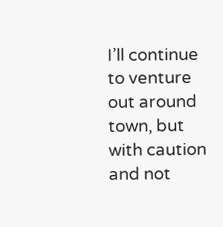I’ll continue to venture out around town, but with caution and not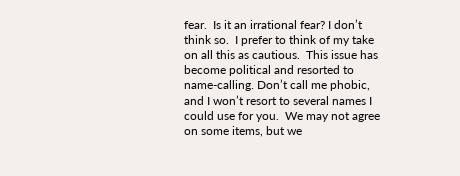fear.  Is it an irrational fear? I don’t think so.  I prefer to think of my take on all this as cautious.  This issue has become political and resorted to name-calling. Don’t call me phobic, and I won’t resort to several names I could use for you.  We may not agree on some items, but we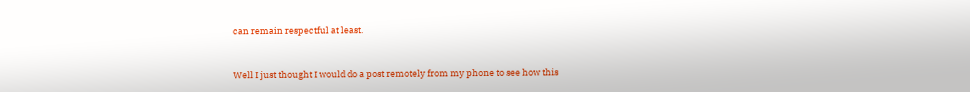can remain respectful at least.



Well I just thought I would do a post remotely from my phone to see how this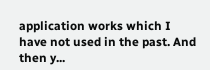application works which I have not used in the past. And then y...